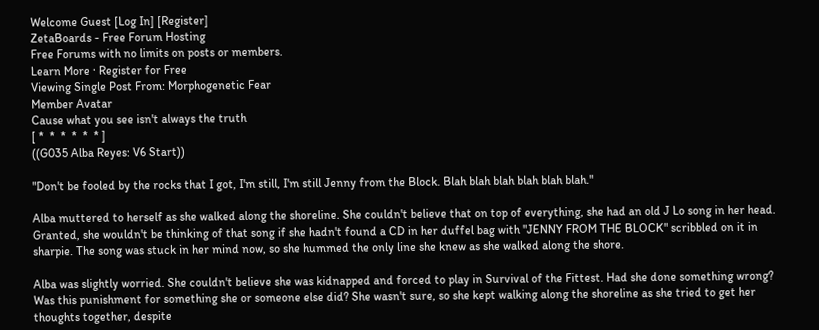Welcome Guest [Log In] [Register]
ZetaBoards - Free Forum Hosting
Free Forums with no limits on posts or members.
Learn More · Register for Free
Viewing Single Post From: Morphogenetic Fear
Member Avatar
Cause what you see isn't always the truth
[ *  *  *  *  *  * ]
((G035 Alba Reyes: V6 Start))

"Don't be fooled by the rocks that I got, I'm still, I'm still Jenny from the Block. Blah blah blah blah blah blah."

Alba muttered to herself as she walked along the shoreline. She couldn't believe that on top of everything, she had an old J Lo song in her head. Granted, she wouldn't be thinking of that song if she hadn't found a CD in her duffel bag with "JENNY FROM THE BLOCK" scribbled on it in sharpie. The song was stuck in her mind now, so she hummed the only line she knew as she walked along the shore.

Alba was slightly worried. She couldn't believe she was kidnapped and forced to play in Survival of the Fittest. Had she done something wrong? Was this punishment for something she or someone else did? She wasn't sure, so she kept walking along the shoreline as she tried to get her thoughts together, despite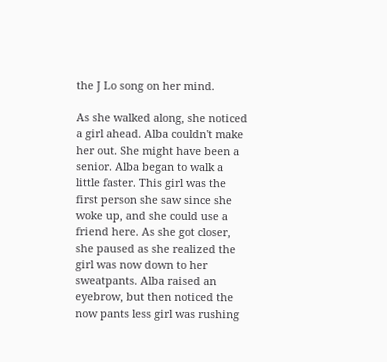the J Lo song on her mind.

As she walked along, she noticed a girl ahead. Alba couldn't make her out. She might have been a senior. Alba began to walk a little faster. This girl was the first person she saw since she woke up, and she could use a friend here. As she got closer, she paused as she realized the girl was now down to her sweatpants. Alba raised an eyebrow, but then noticed the now pants less girl was rushing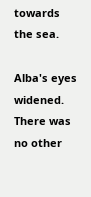towards the sea.

Alba's eyes widened. There was no other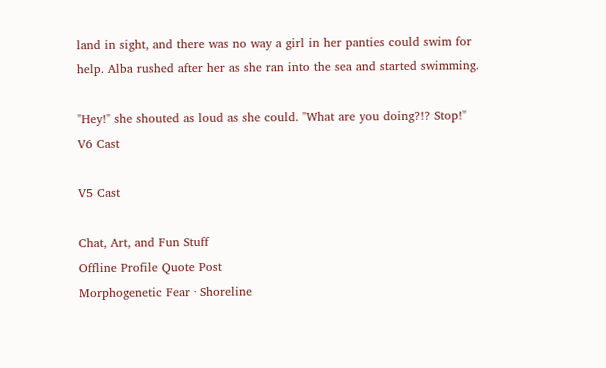land in sight, and there was no way a girl in her panties could swim for help. Alba rushed after her as she ran into the sea and started swimming.

"Hey!" she shouted as loud as she could. "What are you doing?!? Stop!"
V6 Cast

V5 Cast

Chat, Art, and Fun Stuff
Offline Profile Quote Post
Morphogenetic Fear · Shoreline